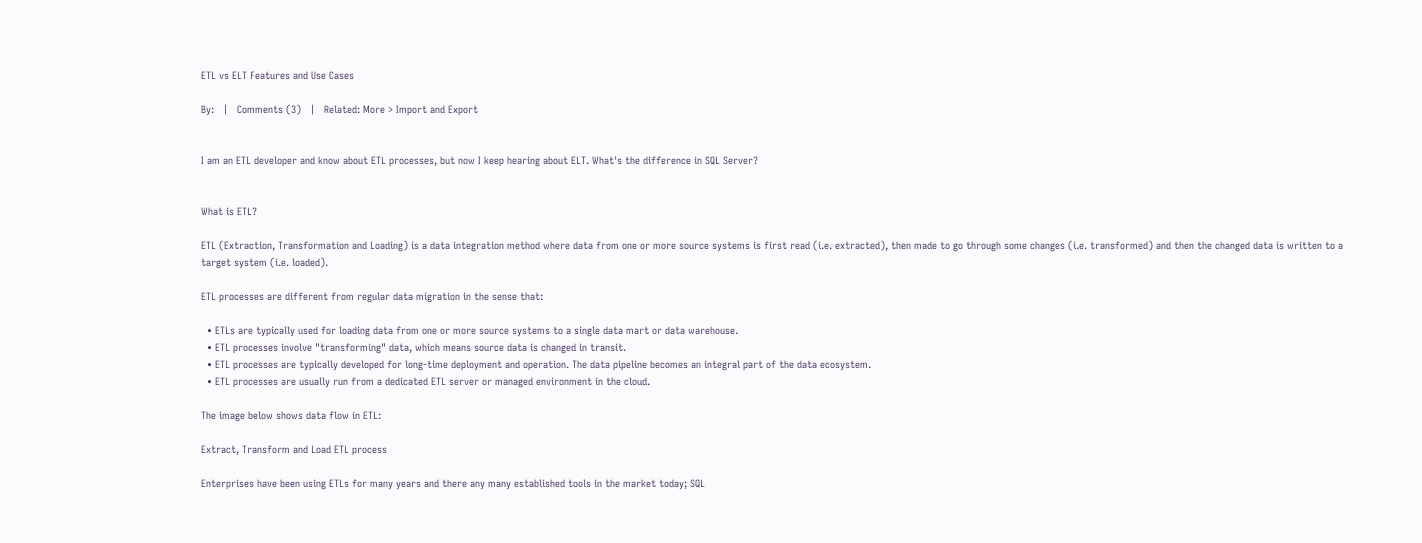ETL vs ELT Features and Use Cases

By:   |   Comments (3)   |   Related: More > Import and Export


I am an ETL developer and know about ETL processes, but now I keep hearing about ELT. What's the difference in SQL Server?


What is ETL?

ETL (Extraction, Transformation and Loading) is a data integration method where data from one or more source systems is first read (i.e. extracted), then made to go through some changes (i.e. transformed) and then the changed data is written to a target system (i.e. loaded).

ETL processes are different from regular data migration in the sense that:

  • ETLs are typically used for loading data from one or more source systems to a single data mart or data warehouse.
  • ETL processes involve "transforming" data, which means source data is changed in transit.
  • ETL processes are typically developed for long-time deployment and operation. The data pipeline becomes an integral part of the data ecosystem.
  • ETL processes are usually run from a dedicated ETL server or managed environment in the cloud.

The image below shows data flow in ETL:

Extract, Transform and Load ETL process

Enterprises have been using ETLs for many years and there any many established tools in the market today; SQL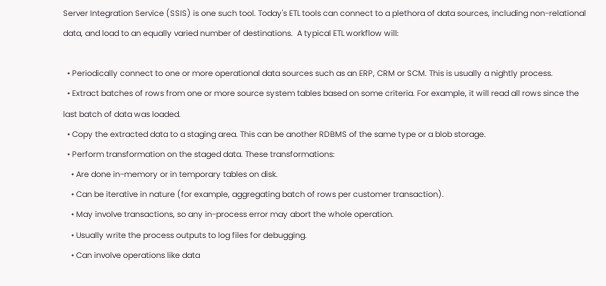Server Integration Service (SSIS) is one such tool. Today's ETL tools can connect to a plethora of data sources, including non-relational data, and load to an equally varied number of destinations.  A typical ETL workflow will:

  • Periodically connect to one or more operational data sources such as an ERP, CRM or SCM. This is usually a nightly process.
  • Extract batches of rows from one or more source system tables based on some criteria. For example, it will read all rows since the last batch of data was loaded.
  • Copy the extracted data to a staging area. This can be another RDBMS of the same type or a blob storage.
  • Perform transformation on the staged data. These transformations:
    • Are done in-memory or in temporary tables on disk.
    • Can be iterative in nature (for example, aggregating batch of rows per customer transaction).
    • May involve transactions, so any in-process error may abort the whole operation.
    • Usually write the process outputs to log files for debugging.
    • Can involve operations like data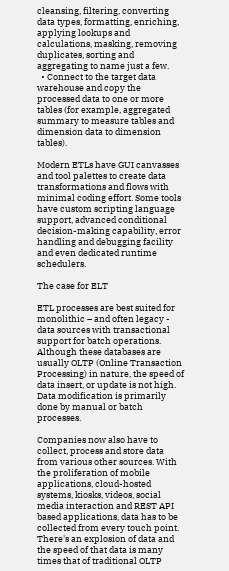cleansing, filtering, converting data types, formatting, enriching, applying lookups and calculations, masking, removing duplicates, sorting and aggregating to name just a few.
  • Connect to the target data warehouse and copy the processed data to one or more tables (for example, aggregated summary to measure tables and dimension data to dimension tables).

Modern ETLs have GUI canvasses and tool palettes to create data transformations and flows with minimal coding effort. Some tools have custom scripting language support, advanced conditional decision-making capability, error handling and debugging facility and even dedicated runtime schedulers.

The case for ELT

ETL processes are best suited for monolithic – and often legacy - data sources with transactional support for batch operations. Although these databases are usually OLTP (Online Transaction Processing) in nature, the speed of data insert, or update is not high. Data modification is primarily done by manual or batch processes.

Companies now also have to collect, process and store data from various other sources. With the proliferation of mobile applications, cloud-hosted systems, kiosks, videos, social media interaction and REST API based applications, data has to be collected from every touch point. There's an explosion of data and the speed of that data is many times that of traditional OLTP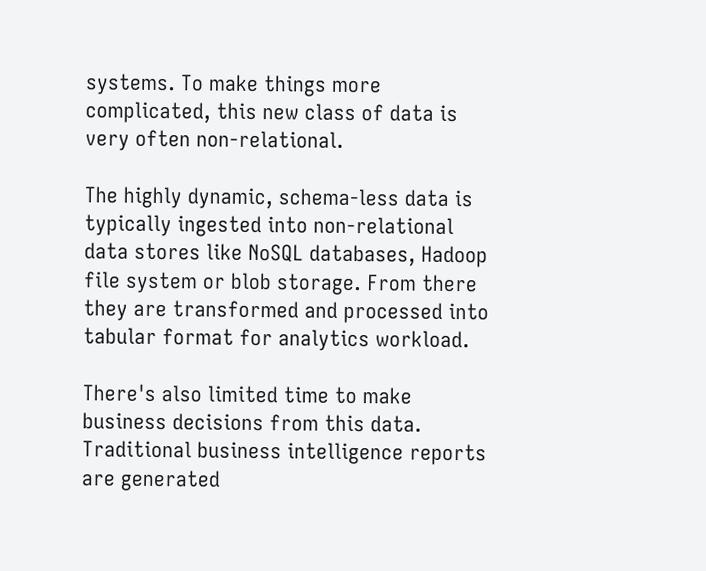systems. To make things more complicated, this new class of data is very often non-relational.

The highly dynamic, schema-less data is typically ingested into non-relational data stores like NoSQL databases, Hadoop file system or blob storage. From there they are transformed and processed into tabular format for analytics workload.

There's also limited time to make business decisions from this data. Traditional business intelligence reports are generated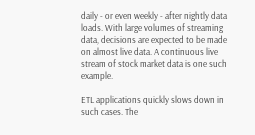daily - or even weekly - after nightly data loads. With large volumes of streaming data, decisions are expected to be made on almost live data. A continuous live stream of stock market data is one such example.

ETL applications quickly slows down in such cases. The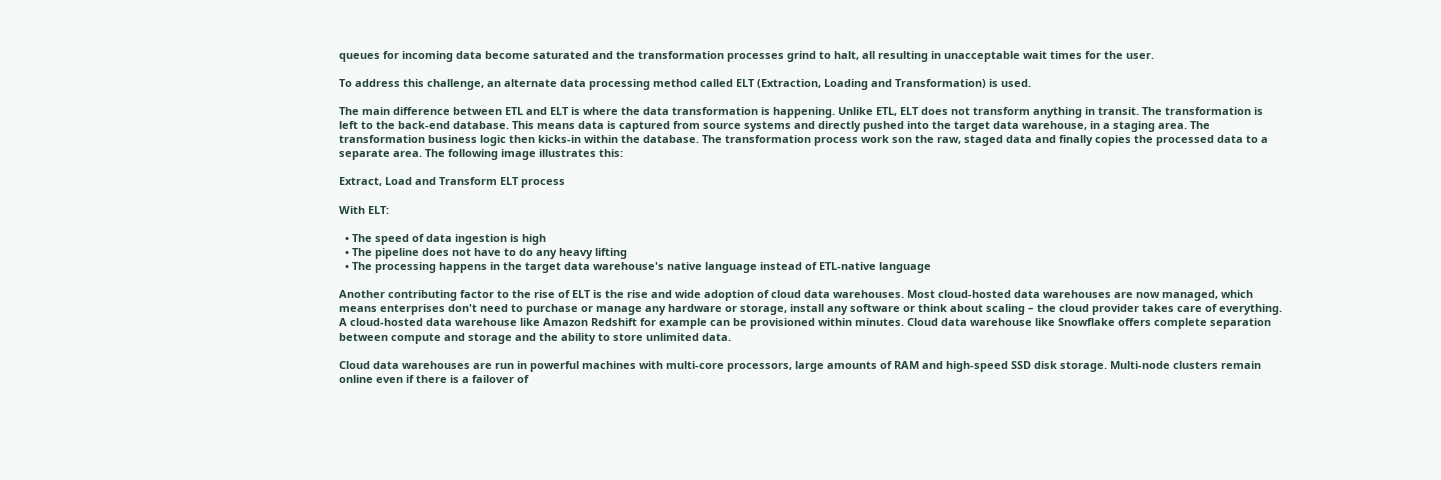queues for incoming data become saturated and the transformation processes grind to halt, all resulting in unacceptable wait times for the user.

To address this challenge, an alternate data processing method called ELT (Extraction, Loading and Transformation) is used.

The main difference between ETL and ELT is where the data transformation is happening. Unlike ETL, ELT does not transform anything in transit. The transformation is left to the back-end database. This means data is captured from source systems and directly pushed into the target data warehouse, in a staging area. The transformation business logic then kicks-in within the database. The transformation process work son the raw, staged data and finally copies the processed data to a separate area. The following image illustrates this:

Extract, Load and Transform ELT process

With ELT:

  • The speed of data ingestion is high
  • The pipeline does not have to do any heavy lifting
  • The processing happens in the target data warehouse's native language instead of ETL-native language

Another contributing factor to the rise of ELT is the rise and wide adoption of cloud data warehouses. Most cloud-hosted data warehouses are now managed, which means enterprises don't need to purchase or manage any hardware or storage, install any software or think about scaling – the cloud provider takes care of everything. A cloud-hosted data warehouse like Amazon Redshift for example can be provisioned within minutes. Cloud data warehouse like Snowflake offers complete separation between compute and storage and the ability to store unlimited data.

Cloud data warehouses are run in powerful machines with multi-core processors, large amounts of RAM and high-speed SSD disk storage. Multi-node clusters remain online even if there is a failover of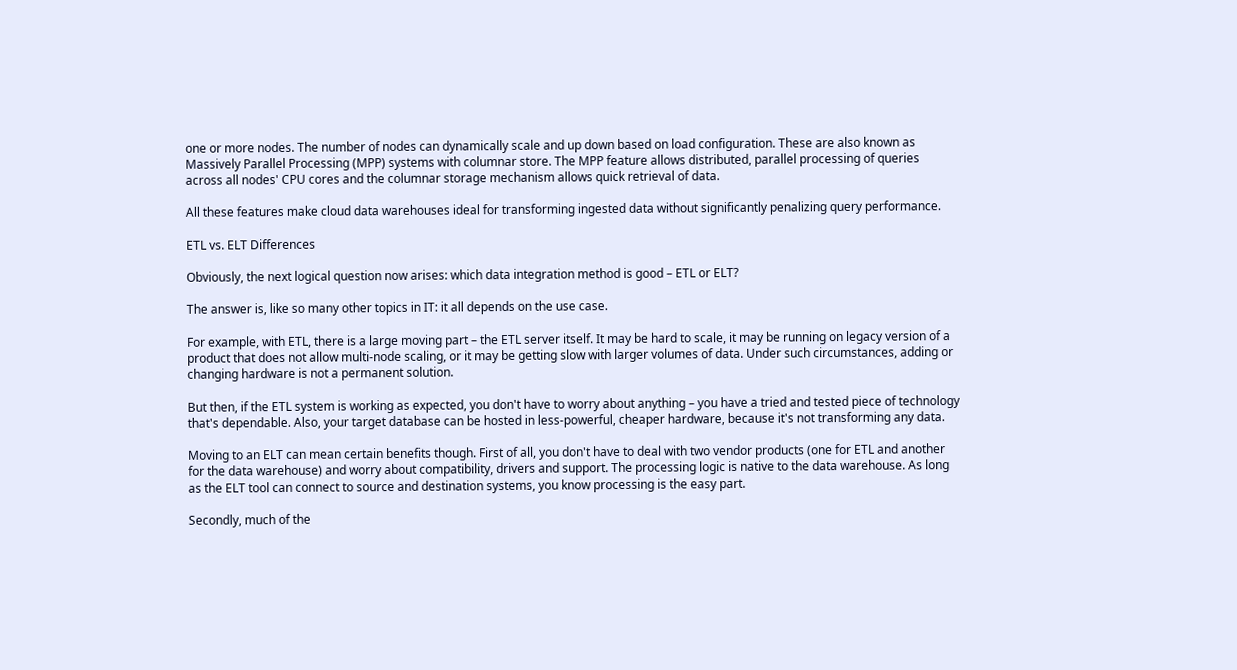one or more nodes. The number of nodes can dynamically scale and up down based on load configuration. These are also known as Massively Parallel Processing (MPP) systems with columnar store. The MPP feature allows distributed, parallel processing of queries across all nodes' CPU cores and the columnar storage mechanism allows quick retrieval of data.

All these features make cloud data warehouses ideal for transforming ingested data without significantly penalizing query performance.

ETL vs. ELT Differences

Obviously, the next logical question now arises: which data integration method is good – ETL or ELT?

The answer is, like so many other topics in IT: it all depends on the use case.

For example, with ETL, there is a large moving part – the ETL server itself. It may be hard to scale, it may be running on legacy version of a product that does not allow multi-node scaling, or it may be getting slow with larger volumes of data. Under such circumstances, adding or changing hardware is not a permanent solution.

But then, if the ETL system is working as expected, you don't have to worry about anything – you have a tried and tested piece of technology that's dependable. Also, your target database can be hosted in less-powerful, cheaper hardware, because it's not transforming any data.

Moving to an ELT can mean certain benefits though. First of all, you don't have to deal with two vendor products (one for ETL and another for the data warehouse) and worry about compatibility, drivers and support. The processing logic is native to the data warehouse. As long as the ELT tool can connect to source and destination systems, you know processing is the easy part.

Secondly, much of the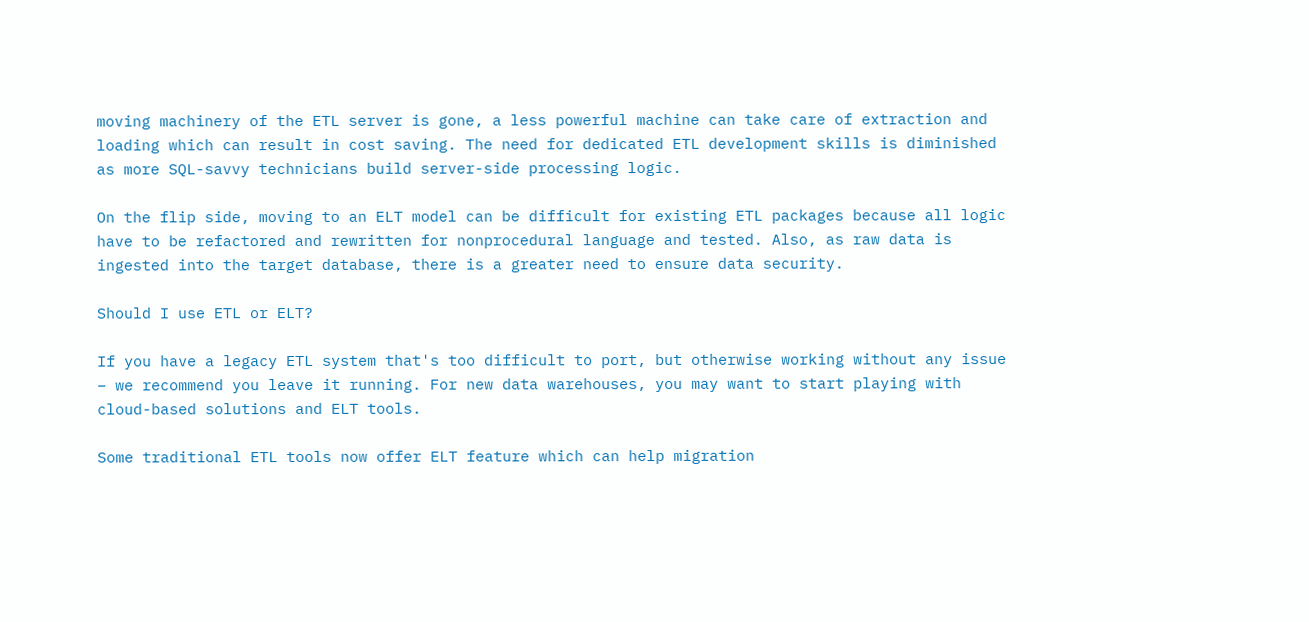moving machinery of the ETL server is gone, a less powerful machine can take care of extraction and loading which can result in cost saving. The need for dedicated ETL development skills is diminished as more SQL-savvy technicians build server-side processing logic.

On the flip side, moving to an ELT model can be difficult for existing ETL packages because all logic have to be refactored and rewritten for nonprocedural language and tested. Also, as raw data is ingested into the target database, there is a greater need to ensure data security.

Should I use ETL or ELT?

If you have a legacy ETL system that's too difficult to port, but otherwise working without any issue – we recommend you leave it running. For new data warehouses, you may want to start playing with cloud-based solutions and ELT tools.

Some traditional ETL tools now offer ELT feature which can help migration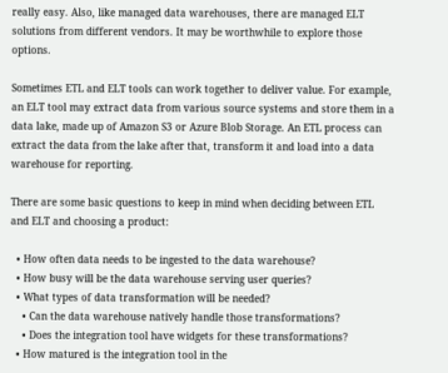really easy. Also, like managed data warehouses, there are managed ELT solutions from different vendors. It may be worthwhile to explore those options.

Sometimes ETL and ELT tools can work together to deliver value. For example, an ELT tool may extract data from various source systems and store them in a data lake, made up of Amazon S3 or Azure Blob Storage. An ETL process can extract the data from the lake after that, transform it and load into a data warehouse for reporting.

There are some basic questions to keep in mind when deciding between ETL and ELT and choosing a product:

  • How often data needs to be ingested to the data warehouse?
  • How busy will be the data warehouse serving user queries?
  • What types of data transformation will be needed?
    • Can the data warehouse natively handle those transformations?
    • Does the integration tool have widgets for these transformations?
  • How matured is the integration tool in the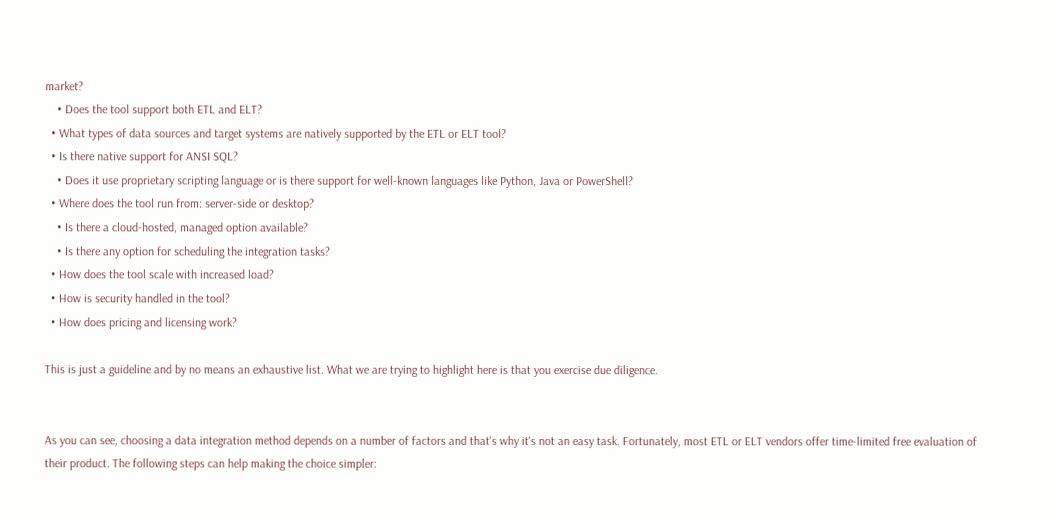market?
    • Does the tool support both ETL and ELT?
  • What types of data sources and target systems are natively supported by the ETL or ELT tool?
  • Is there native support for ANSI SQL?
    • Does it use proprietary scripting language or is there support for well-known languages like Python, Java or PowerShell?
  • Where does the tool run from: server-side or desktop?
    • Is there a cloud-hosted, managed option available?
    • Is there any option for scheduling the integration tasks?
  • How does the tool scale with increased load?
  • How is security handled in the tool?
  • How does pricing and licensing work?

This is just a guideline and by no means an exhaustive list. What we are trying to highlight here is that you exercise due diligence.


As you can see, choosing a data integration method depends on a number of factors and that's why it's not an easy task. Fortunately, most ETL or ELT vendors offer time-limited free evaluation of their product. The following steps can help making the choice simpler: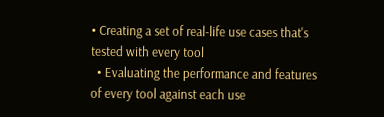• Creating a set of real-life use cases that's tested with every tool
  • Evaluating the performance and features of every tool against each use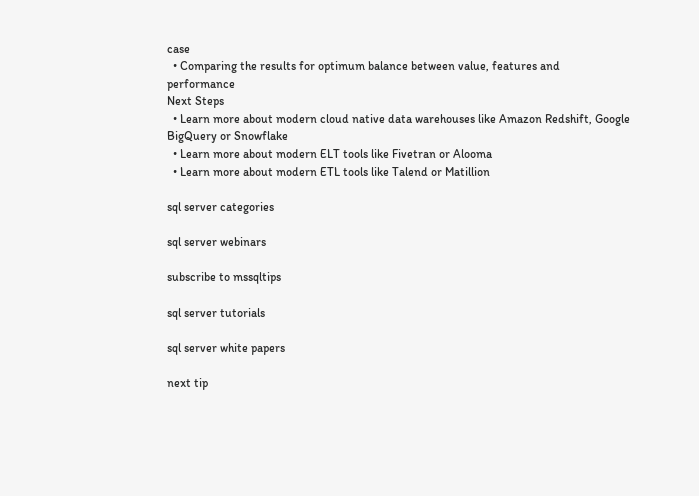case
  • Comparing the results for optimum balance between value, features and performance
Next Steps
  • Learn more about modern cloud native data warehouses like Amazon Redshift, Google BigQuery or Snowflake
  • Learn more about modern ELT tools like Fivetran or Alooma
  • Learn more about modern ETL tools like Talend or Matillion

sql server categories

sql server webinars

subscribe to mssqltips

sql server tutorials

sql server white papers

next tip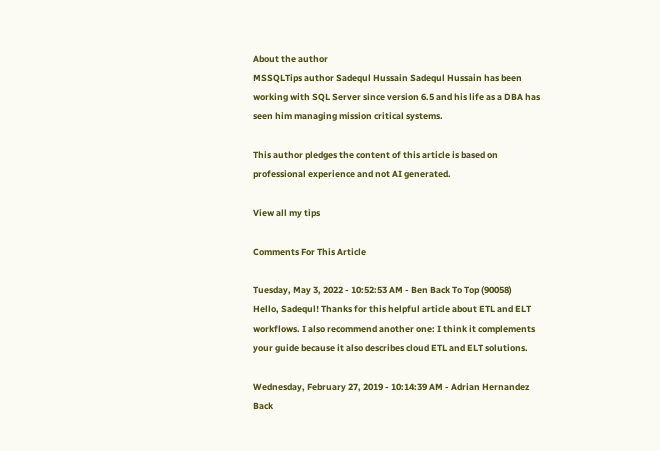About the author
MSSQLTips author Sadequl Hussain Sadequl Hussain has been working with SQL Server since version 6.5 and his life as a DBA has seen him managing mission critical systems.

This author pledges the content of this article is based on professional experience and not AI generated.

View all my tips

Comments For This Article

Tuesday, May 3, 2022 - 10:52:53 AM - Ben Back To Top (90058)
Hello, Sadequl! Thanks for this helpful article about ETL and ELT workflows. I also recommend another one: I think it complements your guide because it also describes cloud ETL and ELT solutions.

Wednesday, February 27, 2019 - 10:14:39 AM - Adrian Hernandez Back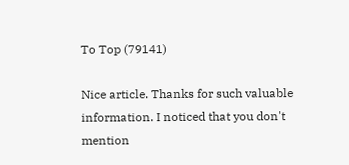To Top (79141)

Nice article. Thanks for such valuable information. I noticed that you don't mention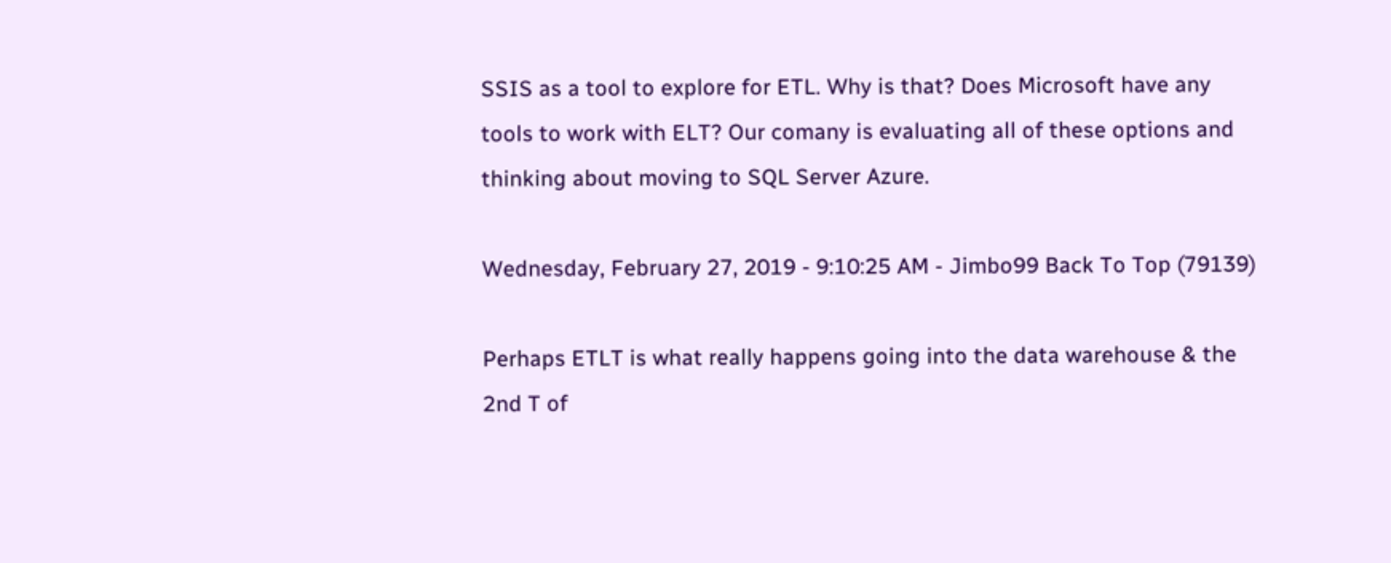SSIS as a tool to explore for ETL. Why is that? Does Microsoft have any tools to work with ELT? Our comany is evaluating all of these options and thinking about moving to SQL Server Azure.

Wednesday, February 27, 2019 - 9:10:25 AM - Jimbo99 Back To Top (79139)

Perhaps ETLT is what really happens going into the data warehouse & the 2nd T of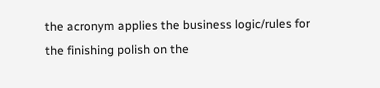the acronym applies the business logic/rules for the finishing polish on the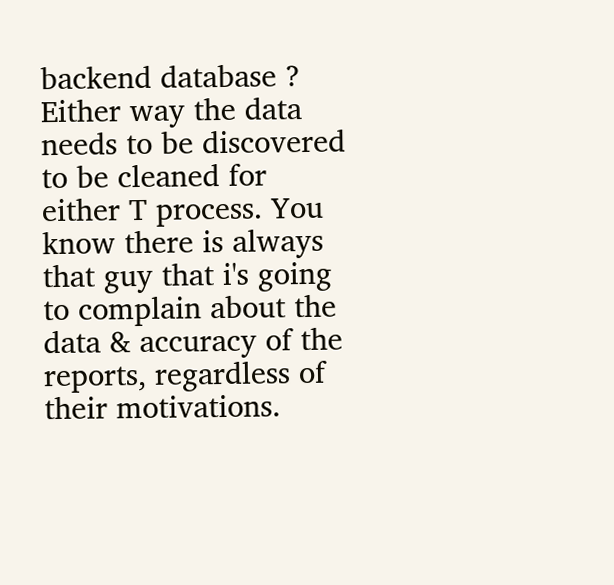backend database ? Either way the data needs to be discovered to be cleaned for either T process. You know there is always that guy that i's going to complain about the data & accuracy of the reports, regardless of their motivations.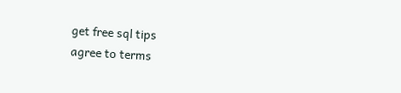get free sql tips
agree to terms